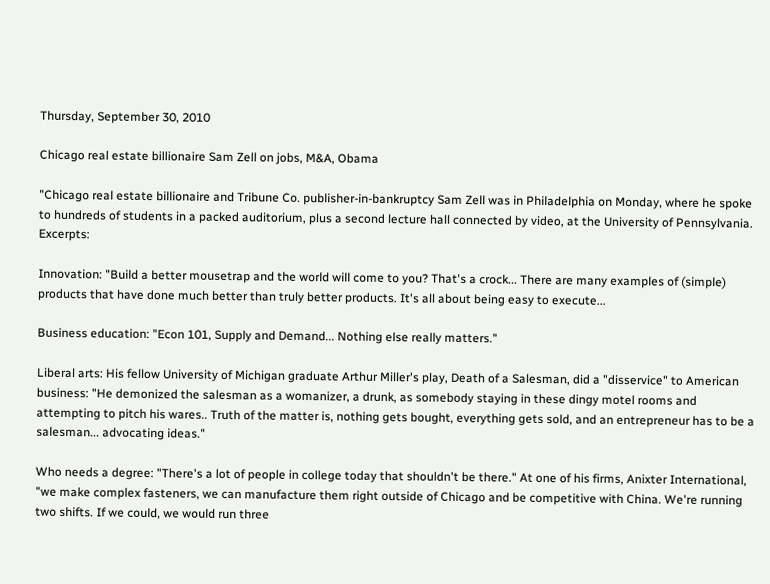Thursday, September 30, 2010

Chicago real estate billionaire Sam Zell on jobs, M&A, Obama

"Chicago real estate billionaire and Tribune Co. publisher-in-bankruptcy Sam Zell was in Philadelphia on Monday, where he spoke to hundreds of students in a packed auditorium, plus a second lecture hall connected by video, at the University of Pennsylvania. Excerpts:

Innovation: "Build a better mousetrap and the world will come to you? That's a crock... There are many examples of (simple) products that have done much better than truly better products. It's all about being easy to execute...

Business education: "Econ 101, Supply and Demand... Nothing else really matters."

Liberal arts: His fellow University of Michigan graduate Arthur Miller's play, Death of a Salesman, did a "disservice" to American business: "He demonized the salesman as a womanizer, a drunk, as somebody staying in these dingy motel rooms and attempting to pitch his wares.. Truth of the matter is, nothing gets bought, everything gets sold, and an entrepreneur has to be a salesman... advocating ideas."

Who needs a degree: "There's a lot of people in college today that shouldn't be there." At one of his firms, Anixter International, "we make complex fasteners, we can manufacture them right outside of Chicago and be competitive with China. We're running two shifts. If we could, we would run three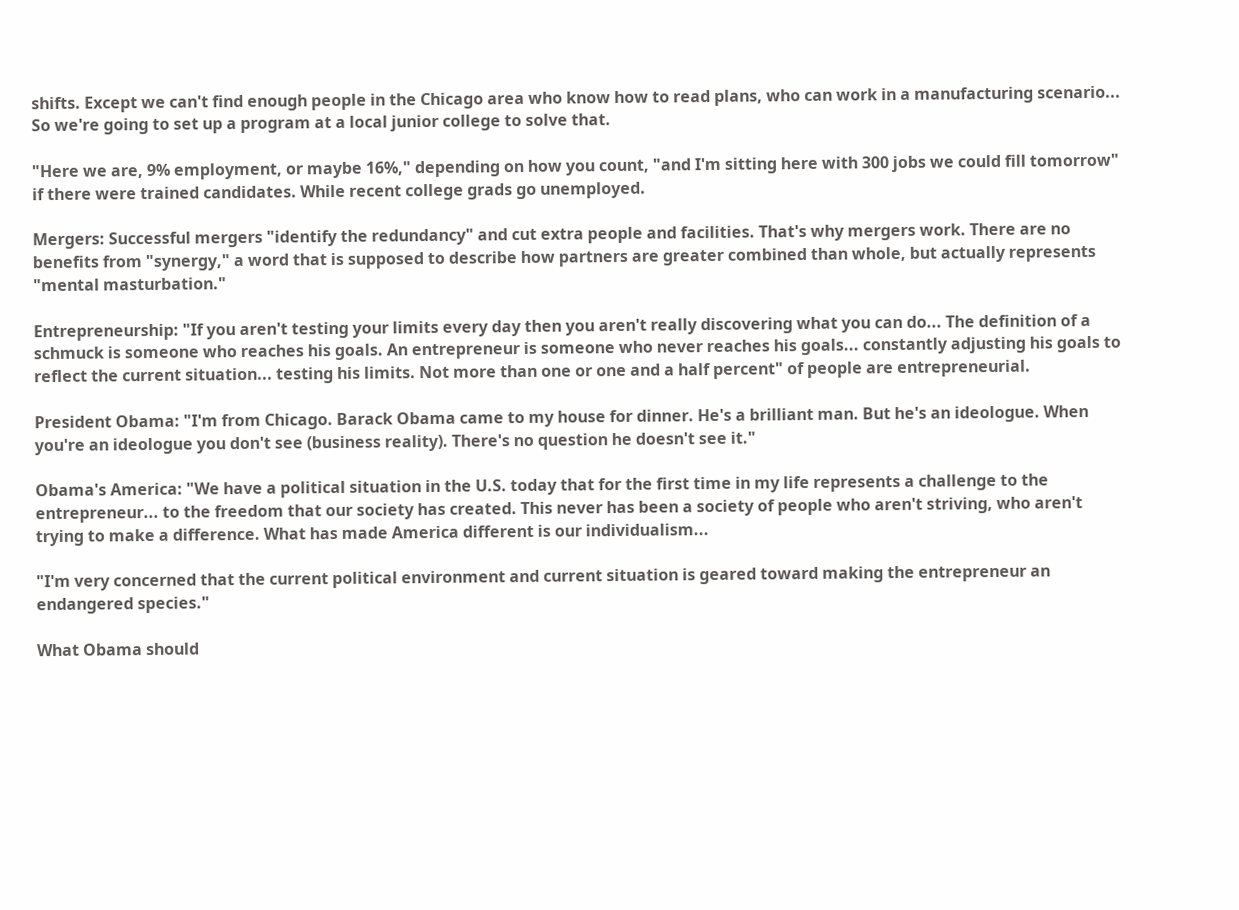shifts. Except we can't find enough people in the Chicago area who know how to read plans, who can work in a manufacturing scenario... So we're going to set up a program at a local junior college to solve that.

"Here we are, 9% employment, or maybe 16%," depending on how you count, "and I'm sitting here with 300 jobs we could fill tomorrow" if there were trained candidates. While recent college grads go unemployed.

Mergers: Successful mergers "identify the redundancy" and cut extra people and facilities. That's why mergers work. There are no benefits from "synergy," a word that is supposed to describe how partners are greater combined than whole, but actually represents "mental masturbation."

Entrepreneurship: "If you aren't testing your limits every day then you aren't really discovering what you can do... The definition of a schmuck is someone who reaches his goals. An entrepreneur is someone who never reaches his goals... constantly adjusting his goals to reflect the current situation... testing his limits. Not more than one or one and a half percent" of people are entrepreneurial.

President Obama: "I'm from Chicago. Barack Obama came to my house for dinner. He's a brilliant man. But he's an ideologue. When you're an ideologue you don't see (business reality). There's no question he doesn't see it."

Obama's America: "We have a political situation in the U.S. today that for the first time in my life represents a challenge to the entrepreneur... to the freedom that our society has created. This never has been a society of people who aren't striving, who aren't trying to make a difference. What has made America different is our individualism...

"I'm very concerned that the current political environment and current situation is geared toward making the entrepreneur an endangered species."

What Obama should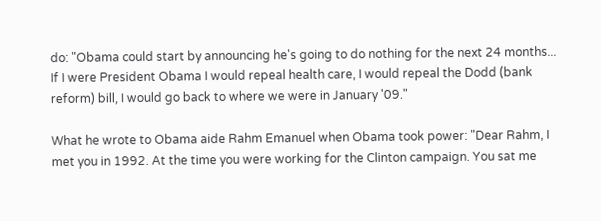do: "Obama could start by announcing he's going to do nothing for the next 24 months... If I were President Obama I would repeal health care, I would repeal the Dodd (bank reform) bill, I would go back to where we were in January '09."

What he wrote to Obama aide Rahm Emanuel when Obama took power: "Dear Rahm, I met you in 1992. At the time you were working for the Clinton campaign. You sat me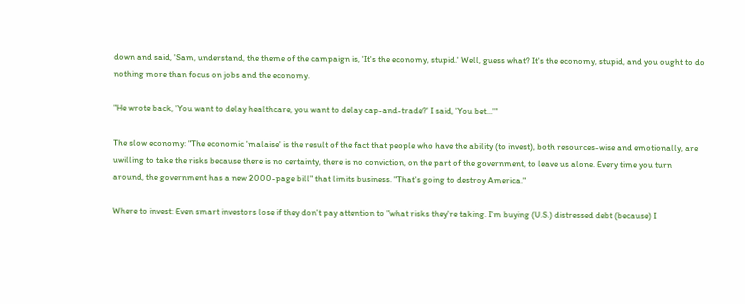down and said, 'Sam, understand, the theme of the campaign is, 'It's the economy, stupid.' Well, guess what? It's the economy, stupid, and you ought to do nothing more than focus on jobs and the economy.

"He wrote back, 'You want to delay healthcare, you want to delay cap-and-trade?' I said, 'You bet...'"

The slow economy: "The economic 'malaise' is the result of the fact that people who have the ability (to invest), both resources-wise and emotionally, are uwilling to take the risks because there is no certainty, there is no conviction, on the part of the government, to leave us alone. Every time you turn around, the government has a new 2000-page bill" that limits business. "That's going to destroy America."

Where to invest: Even smart investors lose if they don't pay attention to "what risks they're taking. I'm buying (U.S.) distressed debt (because) I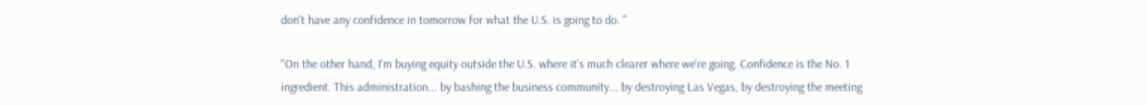don't have any confidence in tomorrow for what the U.S. is going to do. "

"On the other hand, I'm buying equity outside the U.S. where it's much clearer where we're going. Confidence is the No. 1 ingredient. This administration... by bashing the business community... by destroying Las Vegas, by destroying the meeting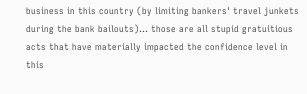business in this country (by limiting bankers' travel junkets during the bank bailouts)... those are all stupid gratuitious acts that have materially impacted the confidence level in this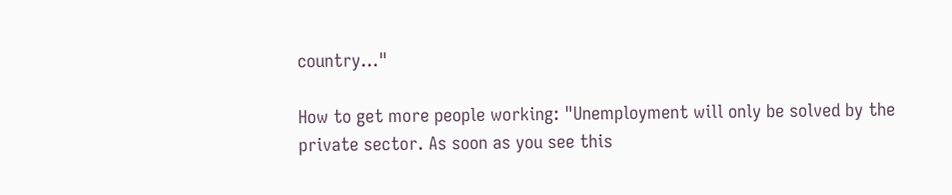country..."

How to get more people working: "Unemployment will only be solved by the private sector. As soon as you see this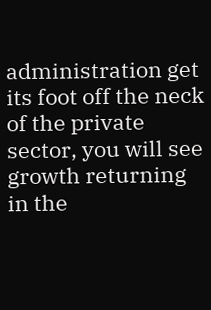administration get its foot off the neck of the private sector, you will see growth returning in the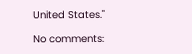United States."

No comments: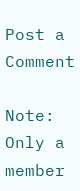Post a Comment

Note: Only a member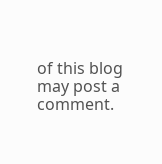of this blog may post a comment.